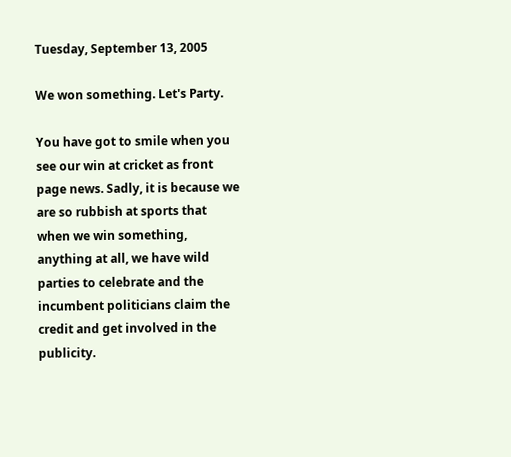Tuesday, September 13, 2005

We won something. Let's Party.

You have got to smile when you see our win at cricket as front page news. Sadly, it is because we are so rubbish at sports that when we win something, anything at all, we have wild parties to celebrate and the incumbent politicians claim the credit and get involved in the publicity.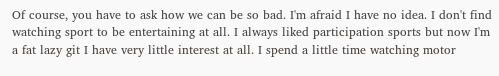Of course, you have to ask how we can be so bad. I'm afraid I have no idea. I don't find watching sport to be entertaining at all. I always liked participation sports but now I'm a fat lazy git I have very little interest at all. I spend a little time watching motor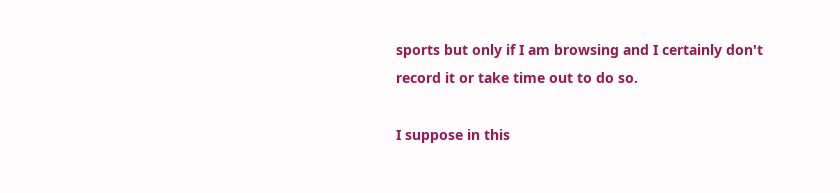sports but only if I am browsing and I certainly don't record it or take time out to do so.

I suppose in this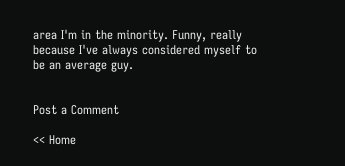area I'm in the minority. Funny, really because I've always considered myself to be an average guy.


Post a Comment

<< Home